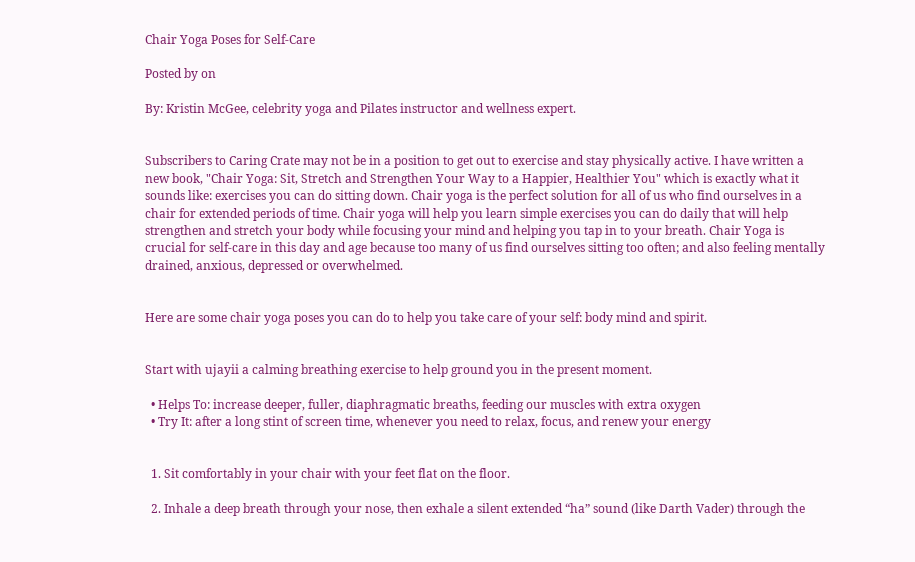Chair Yoga Poses for Self-Care

Posted by on

By: Kristin McGee, celebrity yoga and Pilates instructor and wellness expert.


Subscribers to Caring Crate may not be in a position to get out to exercise and stay physically active. I have written a new book, "Chair Yoga: Sit, Stretch and Strengthen Your Way to a Happier, Healthier You" which is exactly what it sounds like: exercises you can do sitting down. Chair yoga is the perfect solution for all of us who find ourselves in a chair for extended periods of time. Chair yoga will help you learn simple exercises you can do daily that will help strengthen and stretch your body while focusing your mind and helping you tap in to your breath. Chair Yoga is crucial for self-care in this day and age because too many of us find ourselves sitting too often; and also feeling mentally drained, anxious, depressed or overwhelmed.


Here are some chair yoga poses you can do to help you take care of your self: body mind and spirit.


Start with ujayii a calming breathing exercise to help ground you in the present moment.

  • Helps To: increase deeper, fuller, diaphragmatic breaths, feeding our muscles with extra oxygen
  • Try It: after a long stint of screen time, whenever you need to relax, focus, and renew your energy


  1. Sit comfortably in your chair with your feet flat on the floor.

  2. Inhale a deep breath through your nose, then exhale a silent extended “ha” sound (like Darth Vader) through the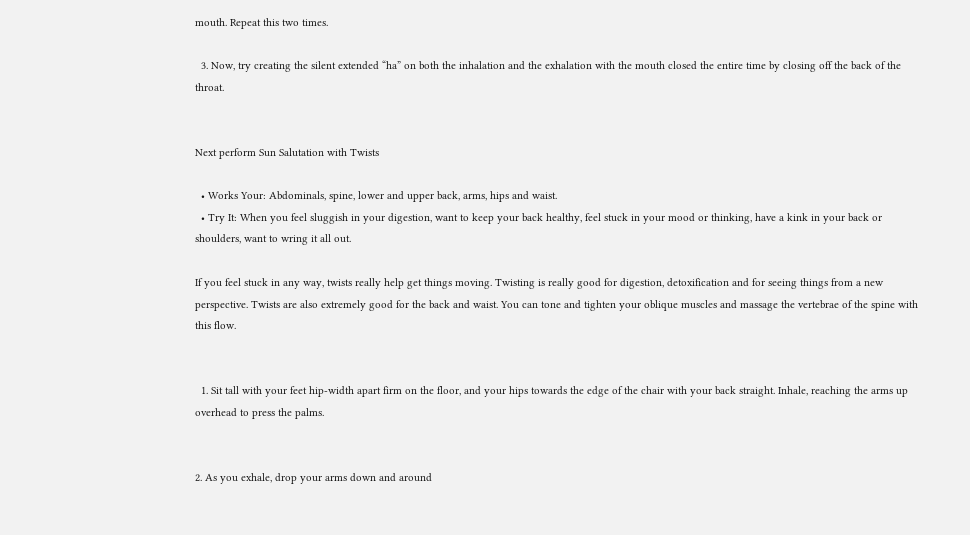mouth. Repeat this two times.

  3. Now, try creating the silent extended “ha” on both the inhalation and the exhalation with the mouth closed the entire time by closing off the back of the throat.


Next perform Sun Salutation with Twists

  • Works Your: Abdominals, spine, lower and upper back, arms, hips and waist.
  • Try It: When you feel sluggish in your digestion, want to keep your back healthy, feel stuck in your mood or thinking, have a kink in your back or shoulders, want to wring it all out.

If you feel stuck in any way, twists really help get things moving. Twisting is really good for digestion, detoxification and for seeing things from a new perspective. Twists are also extremely good for the back and waist. You can tone and tighten your oblique muscles and massage the vertebrae of the spine with this flow.


  1. Sit tall with your feet hip-width apart firm on the floor, and your hips towards the edge of the chair with your back straight. Inhale, reaching the arms up overhead to press the palms.


2. As you exhale, drop your arms down and around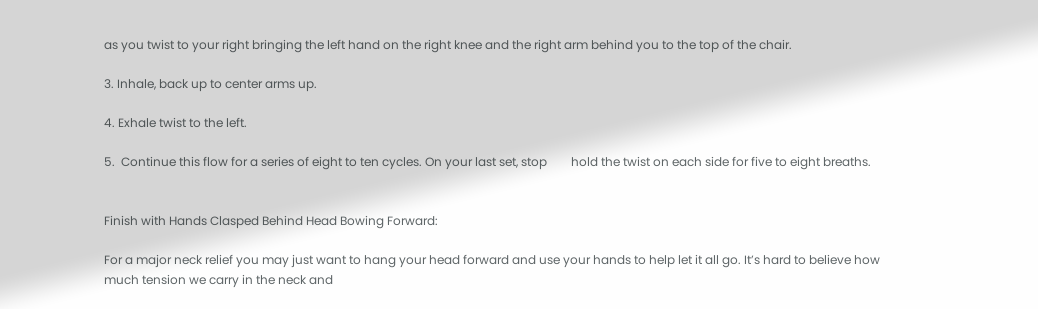as you twist to your right bringing the left hand on the right knee and the right arm behind you to the top of the chair.

3. Inhale, back up to center arms up.

4. Exhale twist to the left.

5.  Continue this flow for a series of eight to ten cycles. On your last set, stop        hold the twist on each side for five to eight breaths.


Finish with Hands Clasped Behind Head Bowing Forward:

For a major neck relief you may just want to hang your head forward and use your hands to help let it all go. It’s hard to believe how much tension we carry in the neck and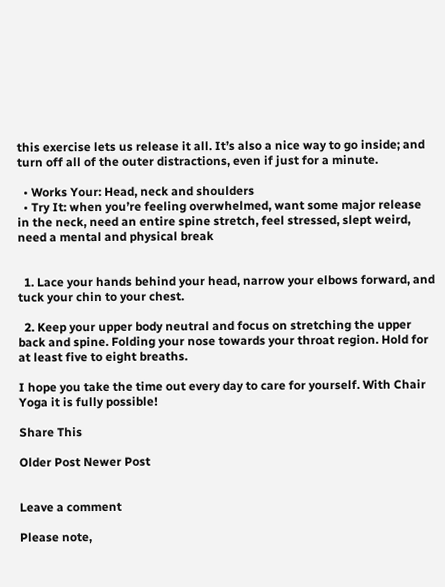this exercise lets us release it all. It’s also a nice way to go inside; and turn off all of the outer distractions, even if just for a minute.

  • Works Your: Head, neck and shoulders
  • Try It: when you’re feeling overwhelmed, want some major release in the neck, need an entire spine stretch, feel stressed, slept weird, need a mental and physical break


  1. Lace your hands behind your head, narrow your elbows forward, and tuck your chin to your chest.

  2. Keep your upper body neutral and focus on stretching the upper back and spine. Folding your nose towards your throat region. Hold for at least five to eight breaths.

I hope you take the time out every day to care for yourself. With Chair Yoga it is fully possible!

Share This

Older Post Newer Post


Leave a comment

Please note,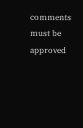comments must be approved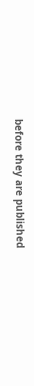before they are published